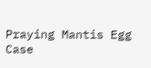Praying Mantis Egg Case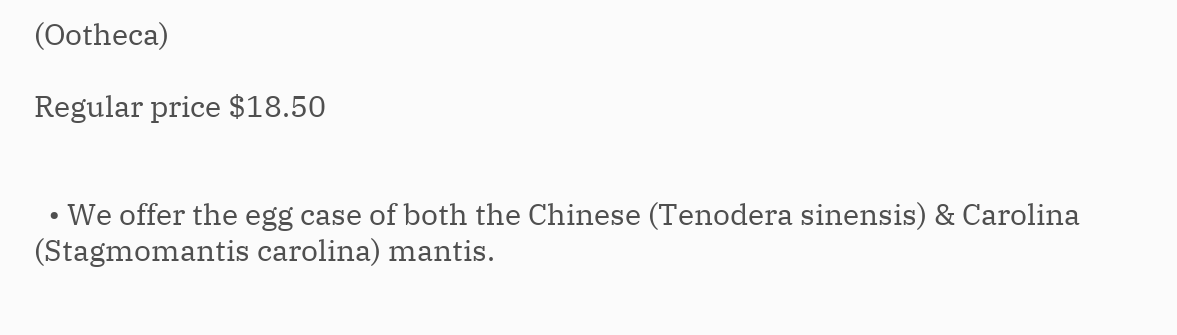(Ootheca)

Regular price $18.50


  • We offer the egg case of both the Chinese (Tenodera sinensis) & Carolina (Stagmomantis carolina) mantis.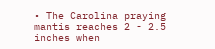• The Carolina praying mantis reaches 2 - 2.5 inches when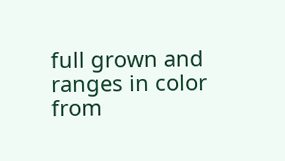full grown and ranges in color from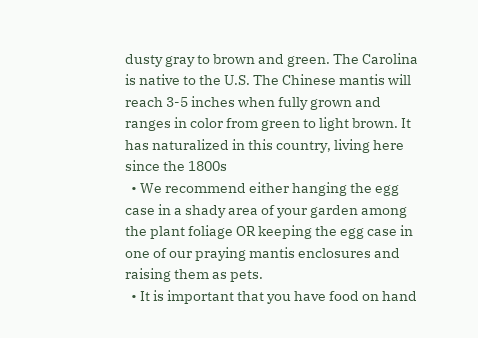dusty gray to brown and green. The Carolina is native to the U.S. The Chinese mantis will reach 3-5 inches when fully grown and ranges in color from green to light brown. It has naturalized in this country, living here since the 1800s
  • We recommend either hanging the egg case in a shady area of your garden among the plant foliage OR keeping the egg case in one of our praying mantis enclosures and raising them as pets.
  • It is important that you have food on hand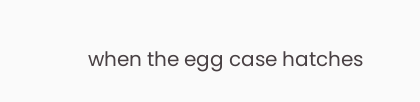when the egg case hatches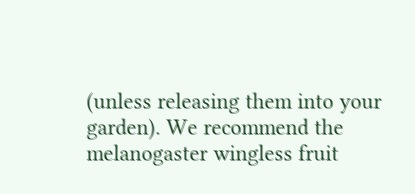(unless releasing them into your garden). We recommend the melanogaster wingless fruit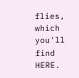flies, which you'll find HERE.